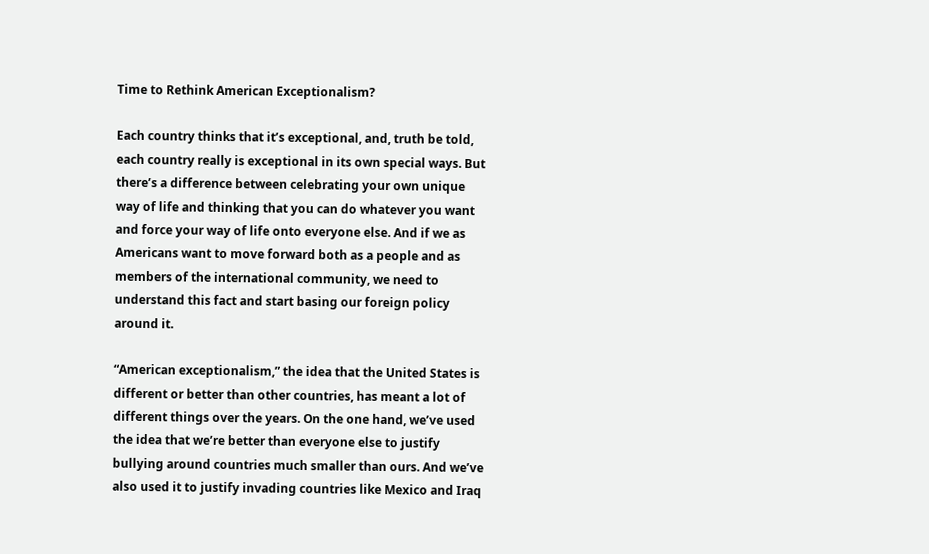Time to Rethink American Exceptionalism?

Each country thinks that it’s exceptional, and, truth be told, each country really is exceptional in its own special ways. But there’s a difference between celebrating your own unique way of life and thinking that you can do whatever you want and force your way of life onto everyone else. And if we as Americans want to move forward both as a people and as members of the international community, we need to understand this fact and start basing our foreign policy around it.

“American exceptionalism,” the idea that the United States is different or better than other countries, has meant a lot of different things over the years. On the one hand, we’ve used the idea that we’re better than everyone else to justify bullying around countries much smaller than ours. And we’ve also used it to justify invading countries like Mexico and Iraq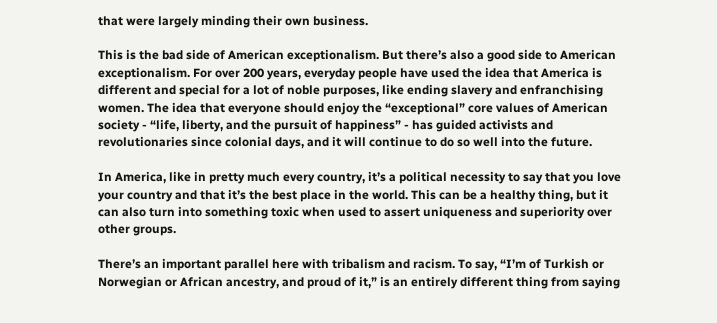that were largely minding their own business.

This is the bad side of American exceptionalism. But there’s also a good side to American exceptionalism. For over 200 years, everyday people have used the idea that America is different and special for a lot of noble purposes, like ending slavery and enfranchising women. The idea that everyone should enjoy the “exceptional” core values of American society - “life, liberty, and the pursuit of happiness” - has guided activists and revolutionaries since colonial days, and it will continue to do so well into the future.

In America, like in pretty much every country, it’s a political necessity to say that you love your country and that it’s the best place in the world. This can be a healthy thing, but it can also turn into something toxic when used to assert uniqueness and superiority over other groups.

There’s an important parallel here with tribalism and racism. To say, “I’m of Turkish or Norwegian or African ancestry, and proud of it,” is an entirely different thing from saying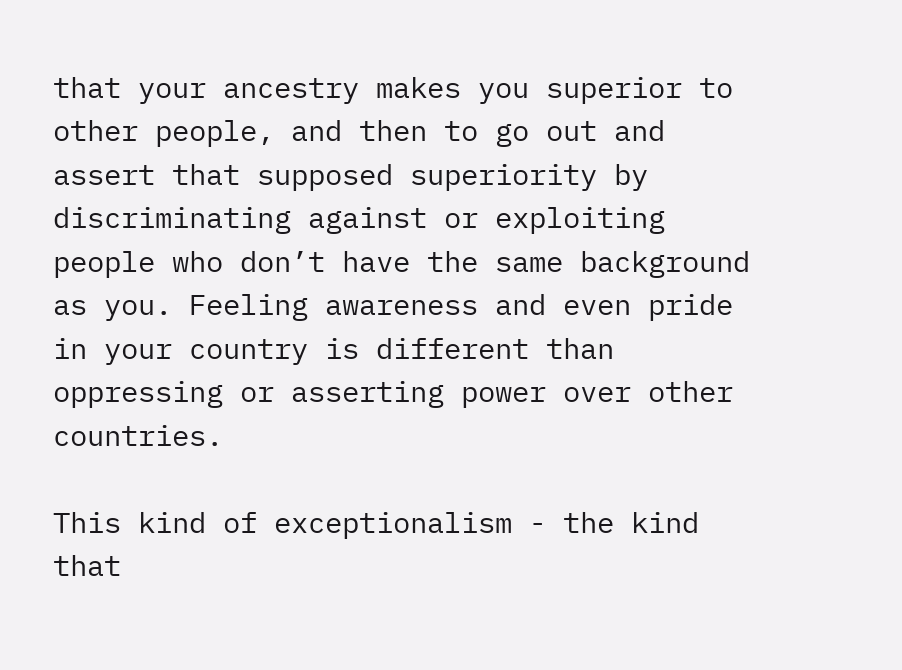that your ancestry makes you superior to other people, and then to go out and assert that supposed superiority by discriminating against or exploiting people who don’t have the same background as you. Feeling awareness and even pride in your country is different than oppressing or asserting power over other countries.

This kind of exceptionalism - the kind that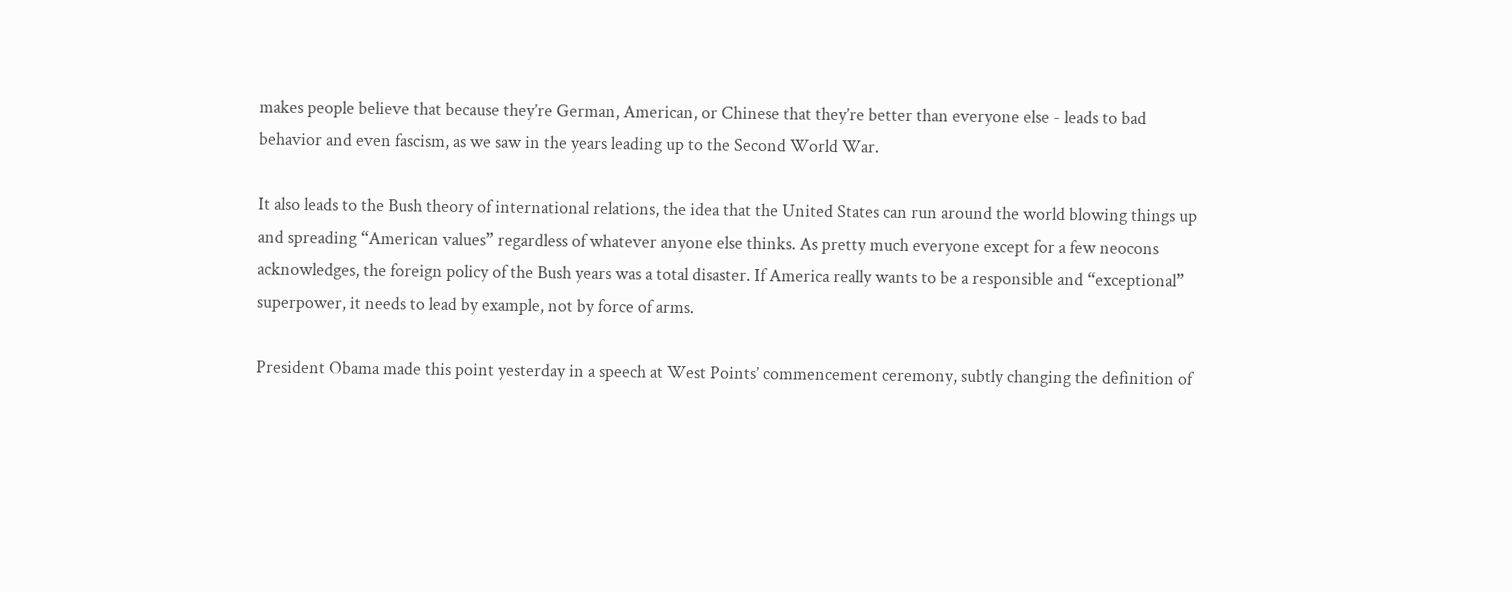makes people believe that because they’re German, American, or Chinese that they’re better than everyone else - leads to bad behavior and even fascism, as we saw in the years leading up to the Second World War.

It also leads to the Bush theory of international relations, the idea that the United States can run around the world blowing things up and spreading “American values” regardless of whatever anyone else thinks. As pretty much everyone except for a few neocons acknowledges, the foreign policy of the Bush years was a total disaster. If America really wants to be a responsible and “exceptional” superpower, it needs to lead by example, not by force of arms.

President Obama made this point yesterday in a speech at West Points’ commencement ceremony, subtly changing the definition of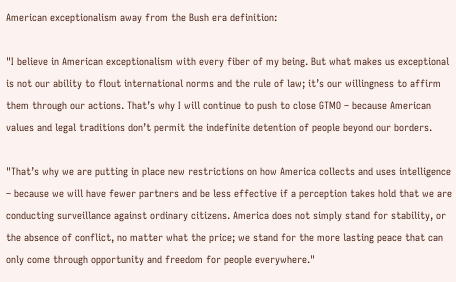American exceptionalism away from the Bush era definition:

"I believe in American exceptionalism with every fiber of my being. But what makes us exceptional is not our ability to flout international norms and the rule of law; it’s our willingness to affirm them through our actions. That’s why I will continue to push to close GTMO – because American values and legal traditions don’t permit the indefinite detention of people beyond our borders.

"That’s why we are putting in place new restrictions on how America collects and uses intelligence – because we will have fewer partners and be less effective if a perception takes hold that we are conducting surveillance against ordinary citizens. America does not simply stand for stability, or the absence of conflict, no matter what the price; we stand for the more lasting peace that can only come through opportunity and freedom for people everywhere."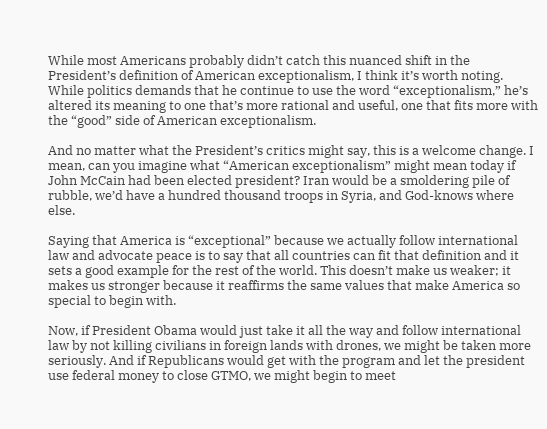While most Americans probably didn’t catch this nuanced shift in the President’s definition of American exceptionalism, I think it’s worth noting. While politics demands that he continue to use the word “exceptionalism,” he’s altered its meaning to one that’s more rational and useful, one that fits more with the “good” side of American exceptionalism.

And no matter what the President’s critics might say, this is a welcome change. I mean, can you imagine what “American exceptionalism” might mean today if John McCain had been elected president? Iran would be a smoldering pile of rubble, we’d have a hundred thousand troops in Syria, and God-knows where else.

Saying that America is “exceptional” because we actually follow international law and advocate peace is to say that all countries can fit that definition and it sets a good example for the rest of the world. This doesn’t make us weaker; it makes us stronger because it reaffirms the same values that make America so special to begin with.

Now, if President Obama would just take it all the way and follow international law by not killing civilians in foreign lands with drones, we might be taken more seriously. And if Republicans would get with the program and let the president use federal money to close GTMO, we might begin to meet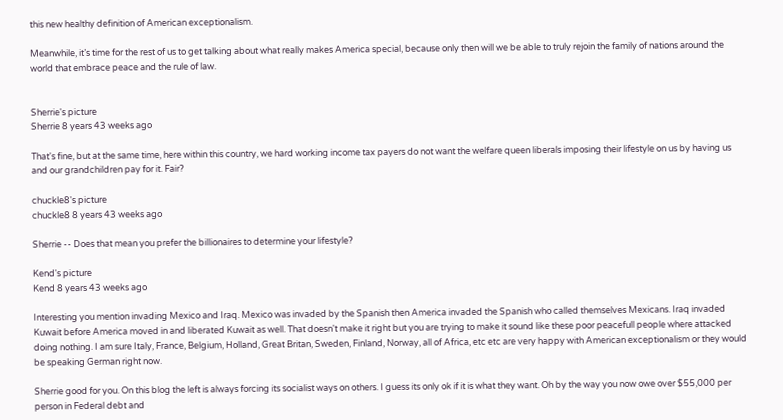this new healthy definition of American exceptionalism.

Meanwhile, it’s time for the rest of us to get talking about what really makes America special, because only then will we be able to truly rejoin the family of nations around the world that embrace peace and the rule of law.


Sherrie's picture
Sherrie 8 years 43 weeks ago

That's fine, but at the same time, here within this country, we hard working income tax payers do not want the welfare queen liberals imposing their lifestyle on us by having us and our grandchildren pay for it. Fair?

chuckle8's picture
chuckle8 8 years 43 weeks ago

Sherrie -- Does that mean you prefer the billionaires to determine your lifestyle?

Kend's picture
Kend 8 years 43 weeks ago

Interesting you mention invading Mexico and Iraq. Mexico was invaded by the Spanish then America invaded the Spanish who called themselves Mexicans. Iraq invaded Kuwait before America moved in and liberated Kuwait as well. That doesn't make it right but you are trying to make it sound like these poor peacefull people where attacked doing nothing. I am sure Italy, France, Belgium, Holland, Great Britan, Sweden, Finland, Norway, all of Africa, etc etc are very happy with American exceptionalism or they would be speaking German right now.

Sherrie good for you. On this blog the left is always forcing its socialist ways on others. I guess its only ok if it is what they want. Oh by the way you now owe over $55,000 per person in Federal debt and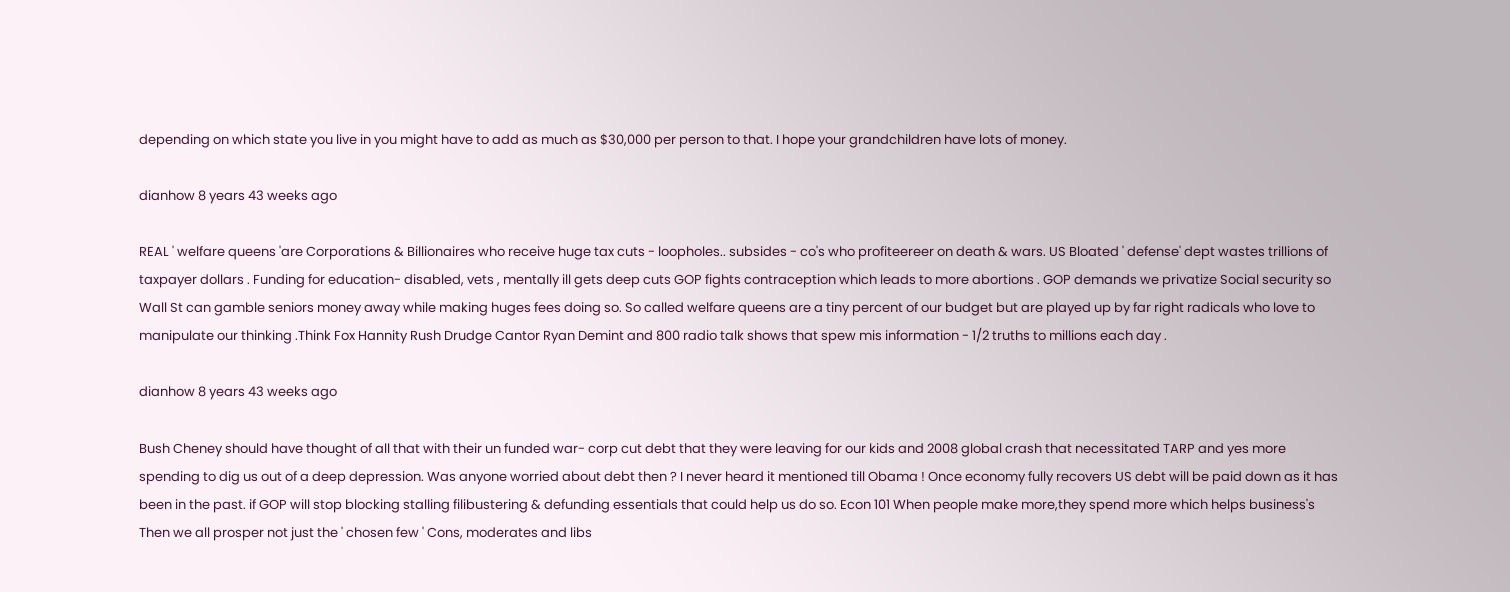depending on which state you live in you might have to add as much as $30,000 per person to that. I hope your grandchildren have lots of money.

dianhow 8 years 43 weeks ago

REAL ' welfare queens 'are Corporations & Billionaires who receive huge tax cuts - loopholes.. subsides - co's who profiteereer on death & wars. US Bloated ' defense' dept wastes trillions of taxpayer dollars . Funding for education- disabled, vets , mentally ill gets deep cuts GOP fights contraception which leads to more abortions . GOP demands we privatize Social security so Wall St can gamble seniors money away while making huges fees doing so. So called welfare queens are a tiny percent of our budget but are played up by far right radicals who love to manipulate our thinking .Think Fox Hannity Rush Drudge Cantor Ryan Demint and 800 radio talk shows that spew mis information - 1/2 truths to millions each day .

dianhow 8 years 43 weeks ago

Bush Cheney should have thought of all that with their un funded war- corp cut debt that they were leaving for our kids and 2008 global crash that necessitated TARP and yes more spending to dig us out of a deep depression. Was anyone worried about debt then ? I never heard it mentioned till Obama ! Once economy fully recovers US debt will be paid down as it has been in the past. if GOP will stop blocking stalling filibustering & defunding essentials that could help us do so. Econ 101 When people make more,they spend more which helps business's Then we all prosper not just the ' chosen few ' Cons, moderates and libs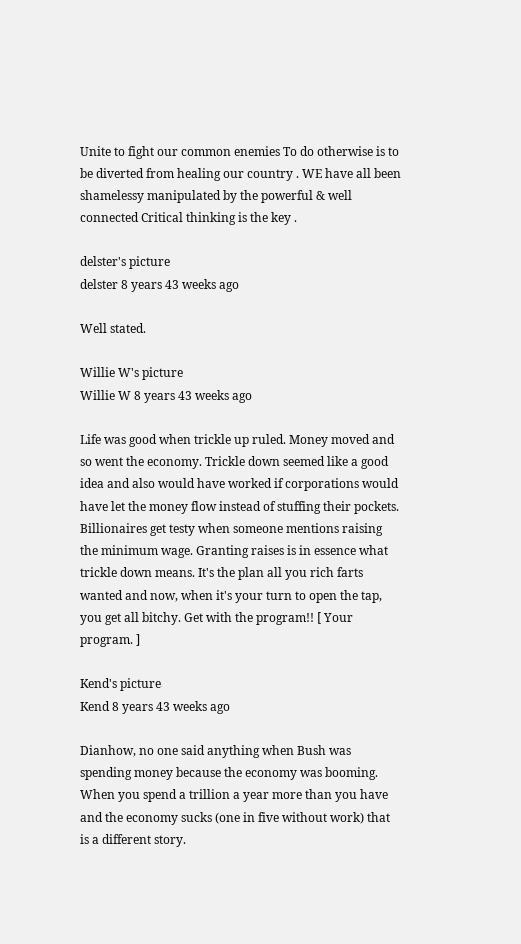Unite to fight our common enemies To do otherwise is to be diverted from healing our country . WE have all been shamelessy manipulated by the powerful & well connected Critical thinking is the key .

delster's picture
delster 8 years 43 weeks ago

Well stated.

Willie W's picture
Willie W 8 years 43 weeks ago

Life was good when trickle up ruled. Money moved and so went the economy. Trickle down seemed like a good idea and also would have worked if corporations would have let the money flow instead of stuffing their pockets. Billionaires get testy when someone mentions raising the minimum wage. Granting raises is in essence what trickle down means. It's the plan all you rich farts wanted and now, when it's your turn to open the tap, you get all bitchy. Get with the program!! [ Your program. ]

Kend's picture
Kend 8 years 43 weeks ago

Dianhow, no one said anything when Bush was spending money because the economy was booming. When you spend a trillion a year more than you have and the economy sucks (one in five without work) that is a different story.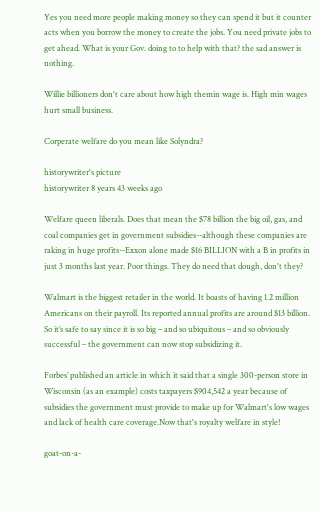Yes you need more people making money so they can spend it but it counter acts when you borrow the money to create the jobs. You need private jobs to get ahead. What is your Gov. doing to to help with that? the sad answer is nothing.

Willie billioners don't care about how high themin wage is. High min wages hurt small business.

Corperate welfare do you mean like Solyndra?

historywriter's picture
historywriter 8 years 43 weeks ago

Welfare queen liberals. Does that mean the $78 billion the big oil, gas, and coal companies get in government subsidies--although these companies are raking in huge profits--Exxon alone made $16 BILLION with a B in profits in just 3 months last year. Poor things. They do need that dough, don't they?

Walmart is the biggest retailer in the world. It boasts of having 1.2 million Americans on their payroll. Its reported annual profits are around $13 billion. So it’s safe to say since it is so big – and so ubiquitous – and so obviously successful – the government can now stop subsidizing it.

Forbes’ published an article in which it said that a single 300-person store in Wisconsin (as an example) costs taxpayers $904,542 a year because of subsidies the government must provide to make up for Walmart's low wages and lack of health care coverage.Now that's royalty welfare in style!

goat-on-a-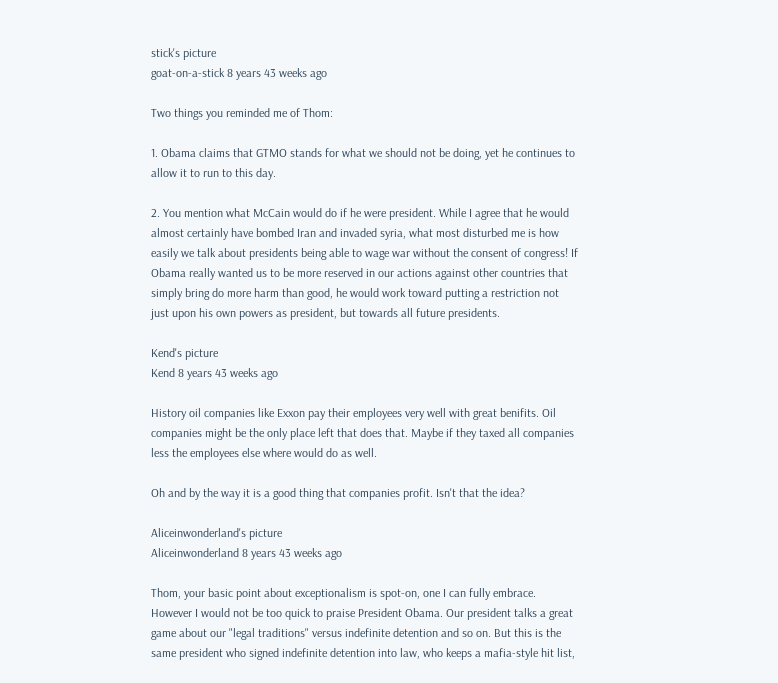stick's picture
goat-on-a-stick 8 years 43 weeks ago

Two things you reminded me of Thom:

1. Obama claims that GTMO stands for what we should not be doing, yet he continues to allow it to run to this day.

2. You mention what McCain would do if he were president. While I agree that he would almost certainly have bombed Iran and invaded syria, what most disturbed me is how easily we talk about presidents being able to wage war without the consent of congress! If Obama really wanted us to be more reserved in our actions against other countries that simply bring do more harm than good, he would work toward putting a restriction not just upon his own powers as president, but towards all future presidents.

Kend's picture
Kend 8 years 43 weeks ago

History oil companies like Exxon pay their employees very well with great benifits. Oil companies might be the only place left that does that. Maybe if they taxed all companies less the employees else where would do as well.

Oh and by the way it is a good thing that companies profit. Isn't that the idea?

Aliceinwonderland's picture
Aliceinwonderland 8 years 43 weeks ago

Thom, your basic point about exceptionalism is spot-on, one I can fully embrace. However I would not be too quick to praise President Obama. Our president talks a great game about our "legal traditions" versus indefinite detention and so on. But this is the same president who signed indefinite detention into law, who keeps a mafia-style hit list,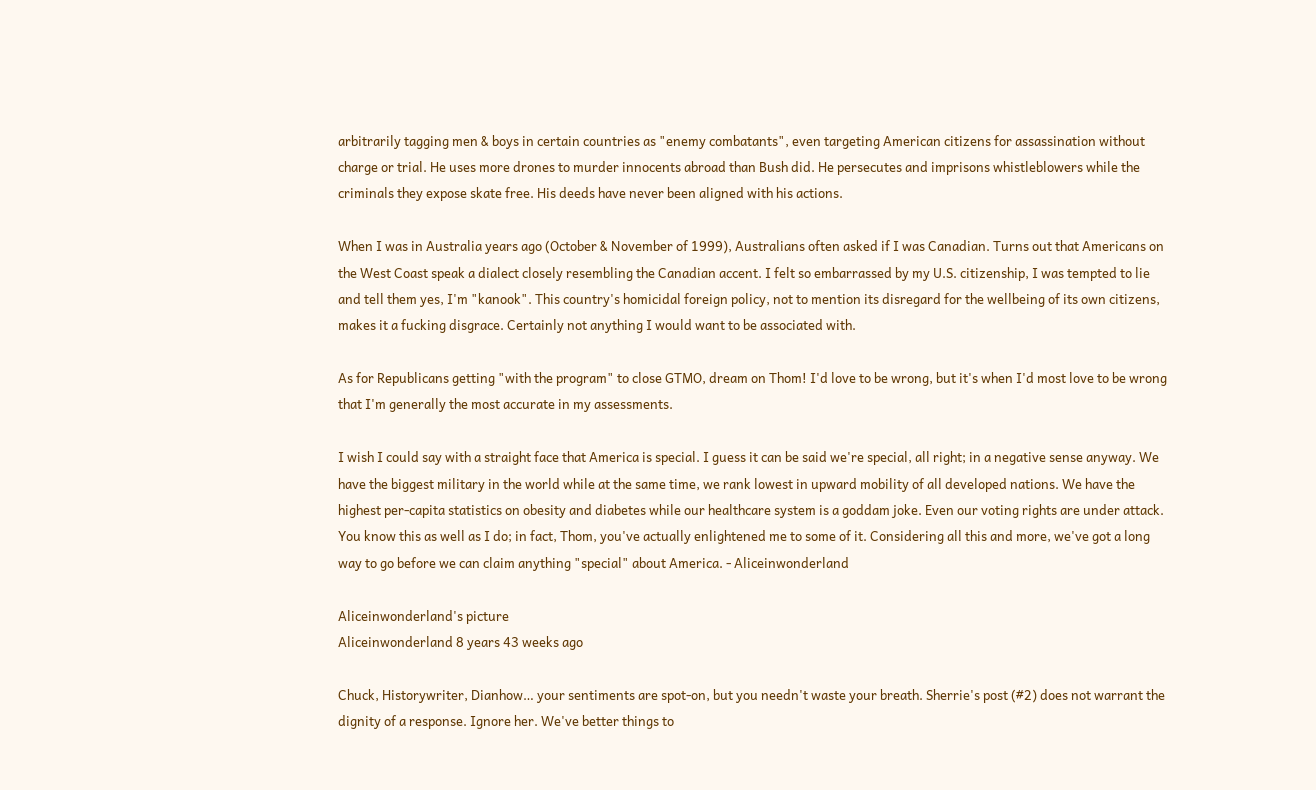arbitrarily tagging men & boys in certain countries as "enemy combatants", even targeting American citizens for assassination without charge or trial. He uses more drones to murder innocents abroad than Bush did. He persecutes and imprisons whistleblowers while the criminals they expose skate free. His deeds have never been aligned with his actions.

When I was in Australia years ago (October & November of 1999), Australians often asked if I was Canadian. Turns out that Americans on the West Coast speak a dialect closely resembling the Canadian accent. I felt so embarrassed by my U.S. citizenship, I was tempted to lie and tell them yes, I'm "kanook". This country's homicidal foreign policy, not to mention its disregard for the wellbeing of its own citizens, makes it a fucking disgrace. Certainly not anything I would want to be associated with.

As for Republicans getting "with the program" to close GTMO, dream on Thom! I'd love to be wrong, but it's when I'd most love to be wrong that I'm generally the most accurate in my assessments.

I wish I could say with a straight face that America is special. I guess it can be said we're special, all right; in a negative sense anyway. We have the biggest military in the world while at the same time, we rank lowest in upward mobility of all developed nations. We have the highest per-capita statistics on obesity and diabetes while our healthcare system is a goddam joke. Even our voting rights are under attack. You know this as well as I do; in fact, Thom, you've actually enlightened me to some of it. Considering all this and more, we've got a long way to go before we can claim anything "special" about America. - Aliceinwonderland

Aliceinwonderland's picture
Aliceinwonderland 8 years 43 weeks ago

Chuck, Historywriter, Dianhow… your sentiments are spot-on, but you needn't waste your breath. Sherrie's post (#2) does not warrant the dignity of a response. Ignore her. We've better things to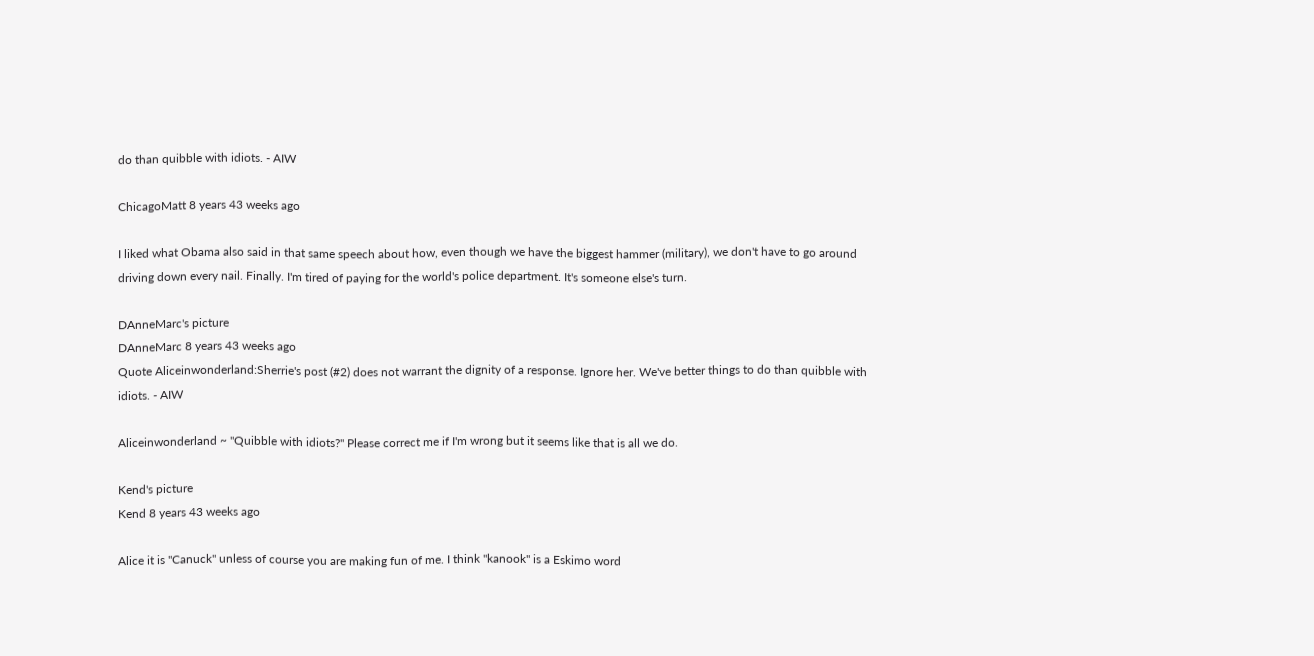do than quibble with idiots. - AIW

ChicagoMatt 8 years 43 weeks ago

I liked what Obama also said in that same speech about how, even though we have the biggest hammer (military), we don't have to go around driving down every nail. Finally. I'm tired of paying for the world's police department. It's someone else's turn.

DAnneMarc's picture
DAnneMarc 8 years 43 weeks ago
Quote Aliceinwonderland:Sherrie's post (#2) does not warrant the dignity of a response. Ignore her. We've better things to do than quibble with idiots. - AIW

Aliceinwonderland ~ "Quibble with idiots?" Please correct me if I'm wrong but it seems like that is all we do.

Kend's picture
Kend 8 years 43 weeks ago

Alice it is "Canuck" unless of course you are making fun of me. I think "kanook" is a Eskimo word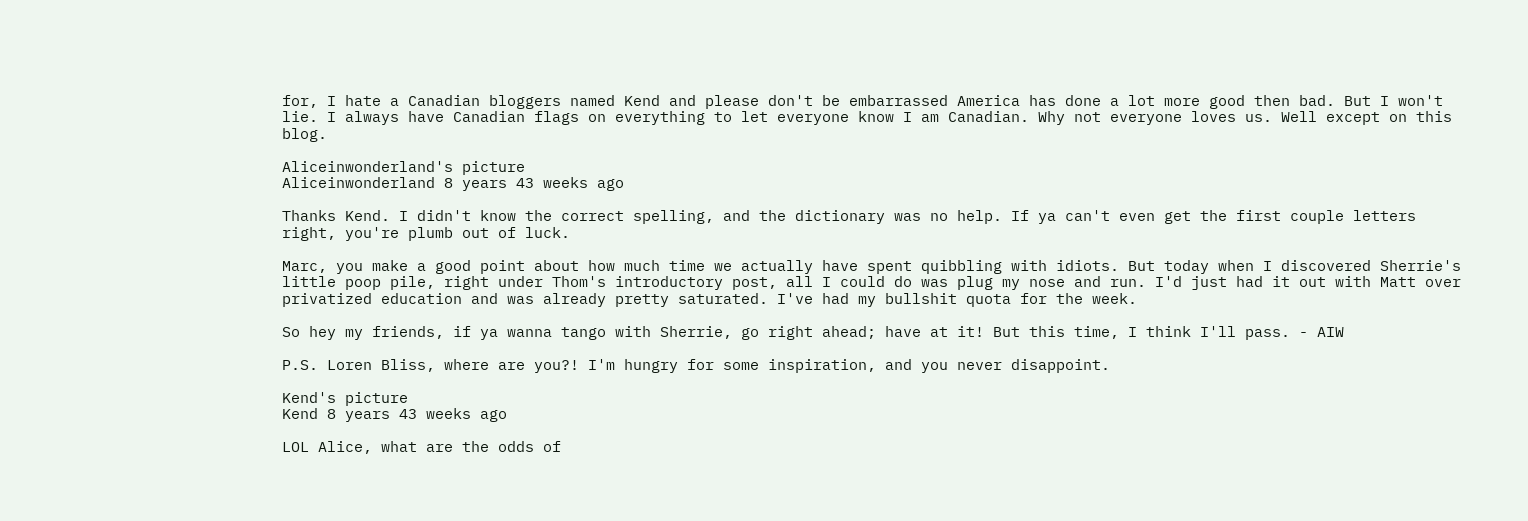for, I hate a Canadian bloggers named Kend and please don't be embarrassed America has done a lot more good then bad. But I won't lie. I always have Canadian flags on everything to let everyone know I am Canadian. Why not everyone loves us. Well except on this blog.

Aliceinwonderland's picture
Aliceinwonderland 8 years 43 weeks ago

Thanks Kend. I didn't know the correct spelling, and the dictionary was no help. If ya can't even get the first couple letters right, you're plumb out of luck.

Marc, you make a good point about how much time we actually have spent quibbling with idiots. But today when I discovered Sherrie's little poop pile, right under Thom's introductory post, all I could do was plug my nose and run. I'd just had it out with Matt over privatized education and was already pretty saturated. I've had my bullshit quota for the week.

So hey my friends, if ya wanna tango with Sherrie, go right ahead; have at it! But this time, I think I'll pass. - AIW

P.S. Loren Bliss, where are you?! I'm hungry for some inspiration, and you never disappoint.

Kend's picture
Kend 8 years 43 weeks ago

LOL Alice, what are the odds of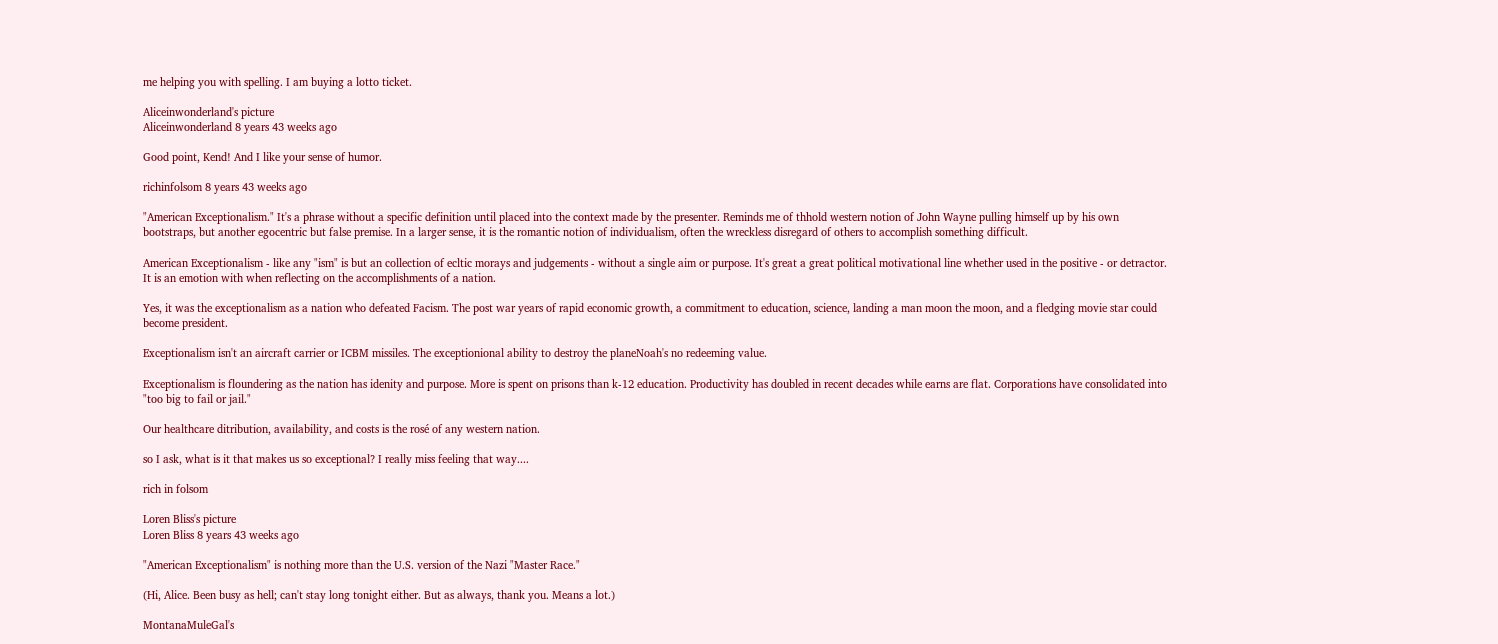me helping you with spelling. I am buying a lotto ticket.

Aliceinwonderland's picture
Aliceinwonderland 8 years 43 weeks ago

Good point, Kend! And I like your sense of humor.

richinfolsom 8 years 43 weeks ago

"American Exceptionalism." It's a phrase without a specific definition until placed into the context made by the presenter. Reminds me of thhold western notion of John Wayne pulling himself up by his own bootstraps, but another egocentric but false premise. In a larger sense, it is the romantic notion of individualism, often the wreckless disregard of others to accomplish something difficult.

American Exceptionalism - like any "ism" is but an collection of ecltic morays and judgements - without a single aim or purpose. It's great a great political motivational line whether used in the positive - or detractor. It is an emotion with when reflecting on the accomplishments of a nation.

Yes, it was the exceptionalism as a nation who defeated Facism. The post war years of rapid economic growth, a commitment to education, science, landing a man moon the moon, and a fledging movie star could become president.

Exceptionalism isn't an aircraft carrier or ICBM missiles. The exceptionional ability to destroy the planeNoah's no redeeming value.

Exceptionalism is floundering as the nation has idenity and purpose. More is spent on prisons than k-12 education. Productivity has doubled in recent decades while earns are flat. Corporations have consolidated into "too big to fail or jail."

Our healthcare ditribution, availability, and costs is the rosé of any western nation.

so I ask, what is it that makes us so exceptional? I really miss feeling that way....

rich in folsom

Loren Bliss's picture
Loren Bliss 8 years 43 weeks ago

"American Exceptionalism" is nothing more than the U.S. version of the Nazi "Master Race."

(Hi, Alice. Been busy as hell; can't stay long tonight either. But as always, thank you. Means a lot.)

MontanaMuleGal's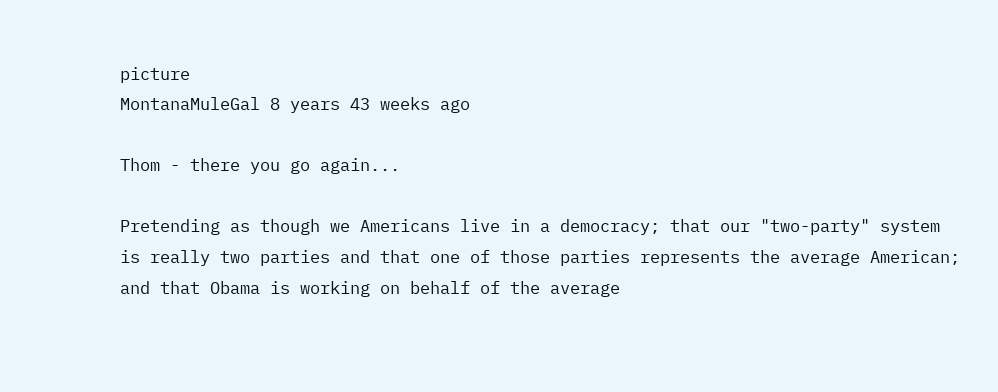picture
MontanaMuleGal 8 years 43 weeks ago

Thom - there you go again...

Pretending as though we Americans live in a democracy; that our "two-party" system is really two parties and that one of those parties represents the average American; and that Obama is working on behalf of the average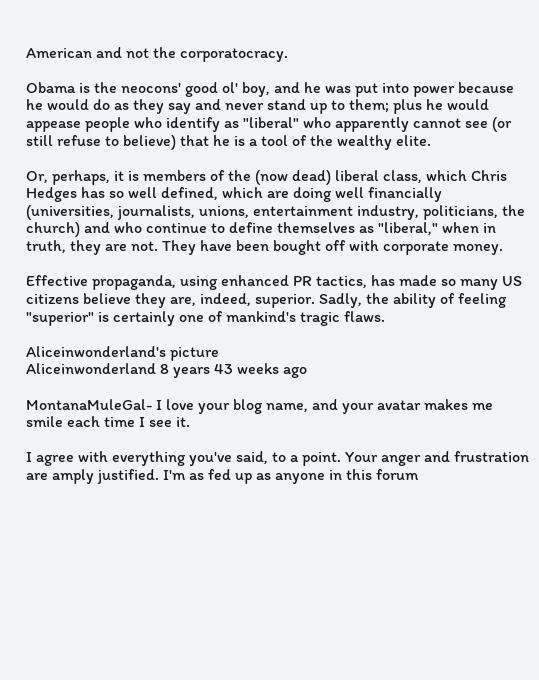American and not the corporatocracy.

Obama is the neocons' good ol' boy, and he was put into power because he would do as they say and never stand up to them; plus he would appease people who identify as "liberal" who apparently cannot see (or still refuse to believe) that he is a tool of the wealthy elite.

Or, perhaps, it is members of the (now dead) liberal class, which Chris Hedges has so well defined, which are doing well financially (universities, journalists, unions, entertainment industry, politicians, the church) and who continue to define themselves as "liberal," when in truth, they are not. They have been bought off with corporate money.

Effective propaganda, using enhanced PR tactics, has made so many US citizens believe they are, indeed, superior. Sadly, the ability of feeling "superior" is certainly one of mankind's tragic flaws.

Aliceinwonderland's picture
Aliceinwonderland 8 years 43 weeks ago

MontanaMuleGal- I love your blog name, and your avatar makes me smile each time I see it.

I agree with everything you've said, to a point. Your anger and frustration are amply justified. I'm as fed up as anyone in this forum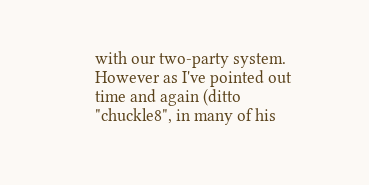with our two-party system. However as I've pointed out time and again (ditto "chuckle8", in many of his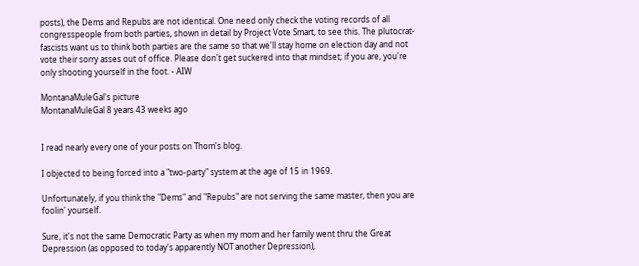posts), the Dems and Repubs are not identical. One need only check the voting records of all congresspeople from both parties, shown in detail by Project Vote Smart, to see this. The plutocrat-fascists want us to think both parties are the same so that we'll stay home on election day and not vote their sorry asses out of office. Please don't get suckered into that mindset; if you are, you're only shooting yourself in the foot. - AIW

MontanaMuleGal's picture
MontanaMuleGal 8 years 43 weeks ago


I read nearly every one of your posts on Thom's blog.

I objected to being forced into a "two-party" system at the age of 15 in 1969.

Unfortunately, if you think the "Dems" and "Repubs" are not serving the same master, then you are foolin' yourself.

Sure, it's not the same Democratic Party as when my mom and her family went thru the Great Depression (as opposed to today's apparently NOT another Depression),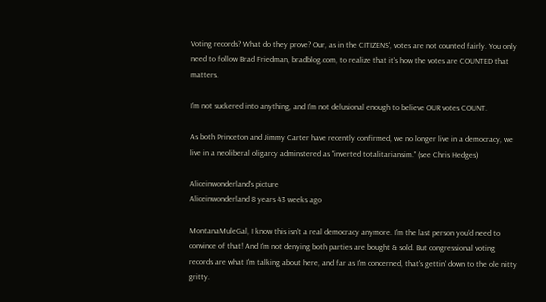Voting records? What do they prove? Our, as in the CITIZENS', votes are not counted fairly. You only need to follow Brad Friedman, bradblog.com, to realize that it's how the votes are COUNTED that matters.

I'm not suckered into anything, and I'm not delusional enough to believe OUR votes COUNT.

As both Princeton and Jimmy Carter have recently confirmed, we no longer live in a democracy, we live in a neoliberal oligarcy adminstered as "inverted totalitariansim." (see Chris Hedges)

Aliceinwonderland's picture
Aliceinwonderland 8 years 43 weeks ago

MontanaMuleGal, I know this isn't a real democracy anymore. I'm the last person you'd need to convince of that! And I'm not denying both parties are bought & sold. But congressional voting records are what I'm talking about here, and far as I'm concerned, that's gettin' down to the ole nitty gritty.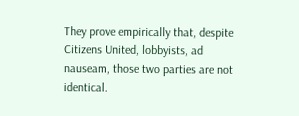They prove empirically that, despite Citizens United, lobbyists, ad nauseam, those two parties are not identical.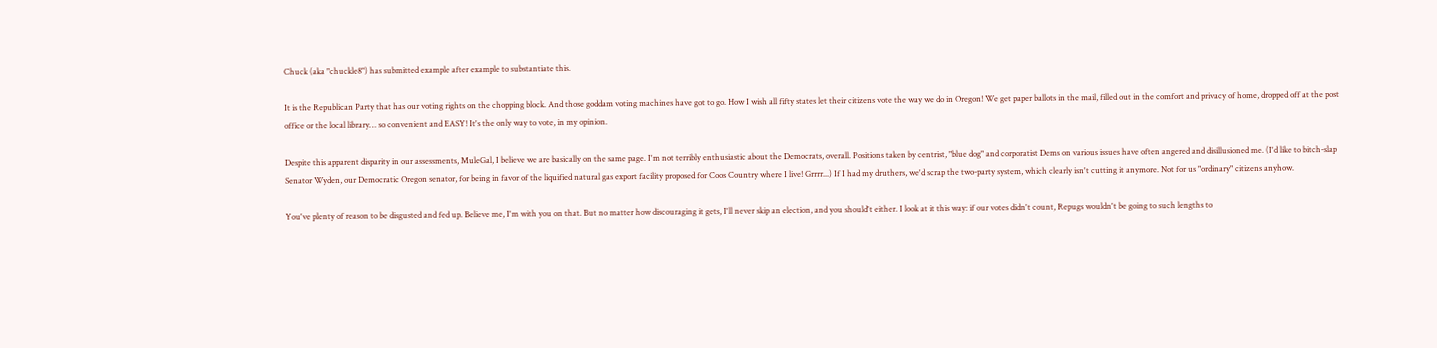Chuck (aka "chuckle8") has submitted example after example to substantiate this.

It is the Republican Party that has our voting rights on the chopping block. And those goddam voting machines have got to go. How I wish all fifty states let their citizens vote the way we do in Oregon! We get paper ballots in the mail, filled out in the comfort and privacy of home, dropped off at the post office or the local library… so convenient and EASY! It's the only way to vote, in my opinion.

Despite this apparent disparity in our assessments, MuleGal, I believe we are basically on the same page. I'm not terribly enthusiastic about the Democrats, overall. Positions taken by centrist, "blue dog" and corporatist Dems on various issues have often angered and disillusioned me. (I'd like to bitch-slap Senator Wyden, our Democratic Oregon senator, for being in favor of the liquified natural gas export facility proposed for Coos Country where I live! Grrrr...) If I had my druthers, we'd scrap the two-party system, which clearly isn't cutting it anymore. Not for us "ordinary" citizens anyhow.

You've plenty of reason to be disgusted and fed up. Believe me, I'm with you on that. But no matter how discouraging it gets, I'll never skip an election, and you should't either. I look at it this way: if our votes didn't count, Repugs wouldn't be going to such lengths to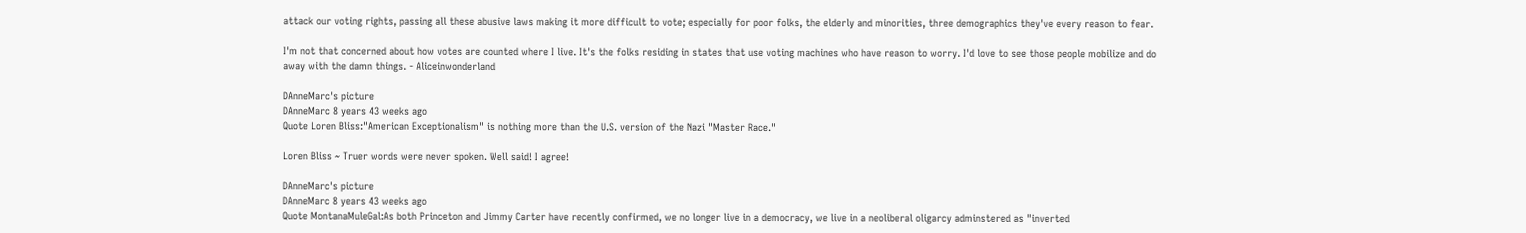attack our voting rights, passing all these abusive laws making it more difficult to vote; especially for poor folks, the elderly and minorities, three demographics they've every reason to fear.

I'm not that concerned about how votes are counted where I live. It's the folks residing in states that use voting machines who have reason to worry. I'd love to see those people mobilize and do away with the damn things. - Aliceinwonderland

DAnneMarc's picture
DAnneMarc 8 years 43 weeks ago
Quote Loren Bliss:"American Exceptionalism" is nothing more than the U.S. version of the Nazi "Master Race."

Loren Bliss ~ Truer words were never spoken. Well said! I agree!

DAnneMarc's picture
DAnneMarc 8 years 43 weeks ago
Quote MontanaMuleGal:As both Princeton and Jimmy Carter have recently confirmed, we no longer live in a democracy, we live in a neoliberal oligarcy adminstered as "inverted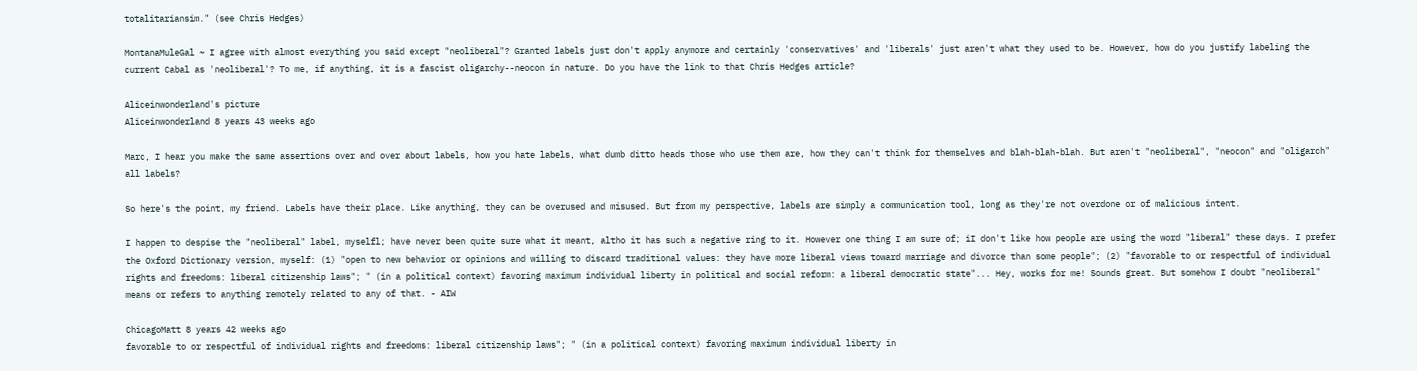totalitariansim." (see Chris Hedges)

MontanaMuleGal ~ I agree with almost everything you said except "neoliberal"? Granted labels just don't apply anymore and certainly 'conservatives' and 'liberals' just aren't what they used to be. However, how do you justify labeling the current Cabal as 'neoliberal'? To me, if anything, it is a fascist oligarchy--neocon in nature. Do you have the link to that Chris Hedges article?

Aliceinwonderland's picture
Aliceinwonderland 8 years 43 weeks ago

Marc, I hear you make the same assertions over and over about labels, how you hate labels, what dumb ditto heads those who use them are, how they can't think for themselves and blah-blah-blah. But aren't "neoliberal", "neocon" and "oligarch" all labels?

So here's the point, my friend. Labels have their place. Like anything, they can be overused and misused. But from my perspective, labels are simply a communication tool, long as they're not overdone or of malicious intent.

I happen to despise the "neoliberal" label, myselfl; have never been quite sure what it meant, altho it has such a negative ring to it. However one thing I am sure of; iI don't like how people are using the word "liberal" these days. I prefer the Oxford Dictionary version, myself: (1) "open to new behavior or opinions and willing to discard traditional values: they have more liberal views toward marriage and divorce than some people"; (2) "favorable to or respectful of individual rights and freedoms: liberal citizenship laws"; " (in a political context) favoring maximum individual liberty in political and social reform: a liberal democratic state"... Hey, works for me! Sounds great. But somehow I doubt "neoliberal" means or refers to anything remotely related to any of that. - AIW

ChicagoMatt 8 years 42 weeks ago
favorable to or respectful of individual rights and freedoms: liberal citizenship laws"; " (in a political context) favoring maximum individual liberty in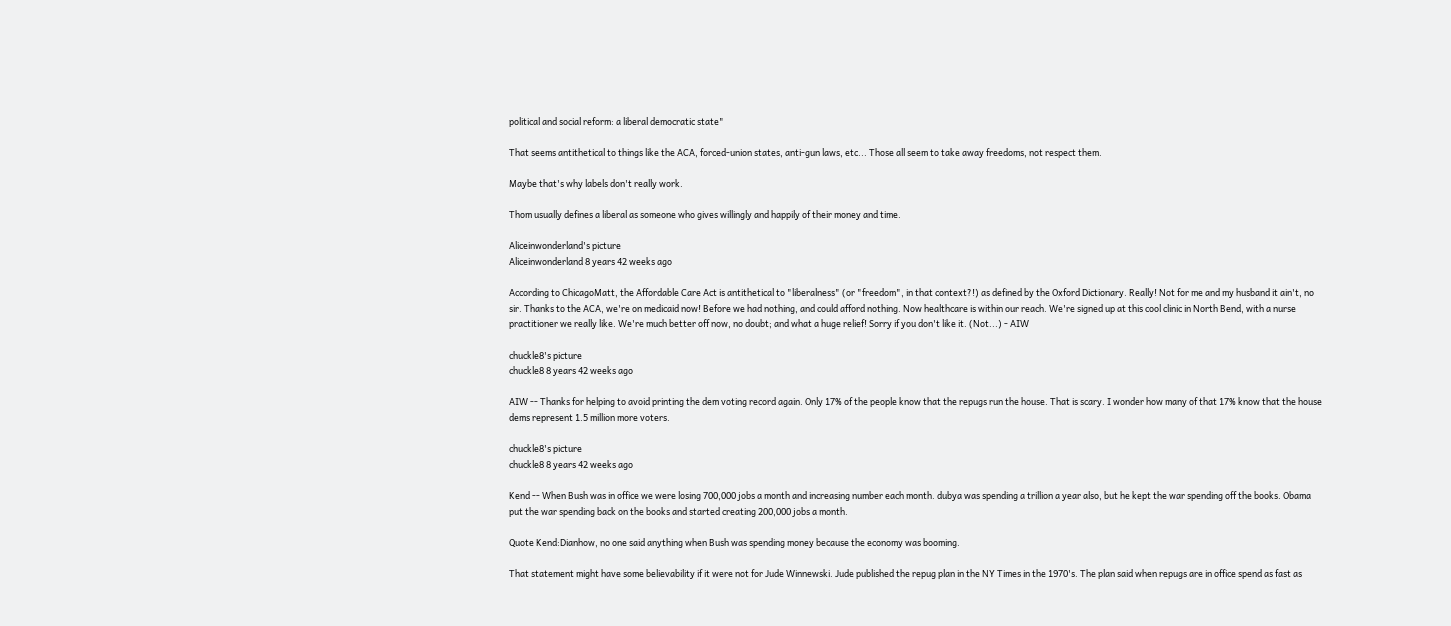political and social reform: a liberal democratic state"

That seems antithetical to things like the ACA, forced-union states, anti-gun laws, etc... Those all seem to take away freedoms, not respect them.

Maybe that's why labels don't really work.

Thom usually defines a liberal as someone who gives willingly and happily of their money and time.

Aliceinwonderland's picture
Aliceinwonderland 8 years 42 weeks ago

According to ChicagoMatt, the Affordable Care Act is antithetical to "liberalness" (or "freedom", in that context?!) as defined by the Oxford Dictionary. Really! Not for me and my husband it ain't, no sir. Thanks to the ACA, we're on medicaid now! Before we had nothing, and could afford nothing. Now healthcare is within our reach. We're signed up at this cool clinic in North Bend, with a nurse practitioner we really like. We're much better off now, no doubt; and what a huge relief! Sorry if you don't like it. (Not...) - AIW

chuckle8's picture
chuckle8 8 years 42 weeks ago

AIW -- Thanks for helping to avoid printing the dem voting record again. Only 17% of the people know that the repugs run the house. That is scary. I wonder how many of that 17% know that the house dems represent 1.5 million more voters.

chuckle8's picture
chuckle8 8 years 42 weeks ago

Kend -- When Bush was in office we were losing 700,000 jobs a month and increasing number each month. dubya was spending a trillion a year also, but he kept the war spending off the books. Obama put the war spending back on the books and started creating 200,000 jobs a month.

Quote Kend:Dianhow, no one said anything when Bush was spending money because the economy was booming.

That statement might have some believability if it were not for Jude Winnewski. Jude published the repug plan in the NY Times in the 1970's. The plan said when repugs are in office spend as fast as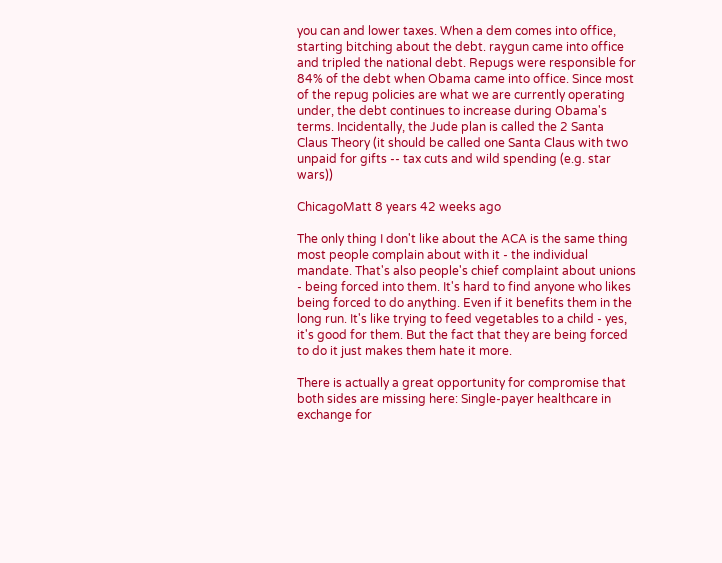you can and lower taxes. When a dem comes into office, starting bitching about the debt. raygun came into office and tripled the national debt. Repugs were responsible for 84% of the debt when Obama came into office. Since most of the repug policies are what we are currently operating under, the debt continues to increase during Obama's terms. Incidentally, the Jude plan is called the 2 Santa Claus Theory (it should be called one Santa Claus with two unpaid for gifts -- tax cuts and wild spending (e.g. star wars))

ChicagoMatt 8 years 42 weeks ago

The only thing I don't like about the ACA is the same thing most people complain about with it - the individual mandate. That's also people's chief complaint about unions - being forced into them. It's hard to find anyone who likes being forced to do anything. Even if it benefits them in the long run. It's like trying to feed vegetables to a child - yes, it's good for them. But the fact that they are being forced to do it just makes them hate it more.

There is actually a great opportunity for compromise that both sides are missing here: Single-payer healthcare in exchange for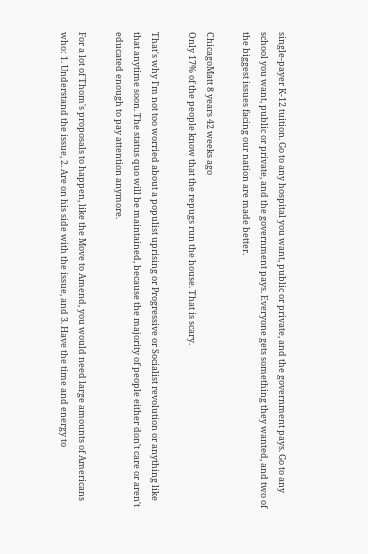single-payer K-12 tuition. Go to any hospital you want, public or private, and the government pays. Go to any school you want, public or private, and the government pays. Everyone gets something they wanted, and two of the biggest issues facing our nation are made better.

ChicagoMatt 8 years 42 weeks ago
Only 17% of the people know that the repugs run the house. That is scary.

That's why I'm not too worried about a populist uprising or Progressive or Socialist revolution or anything like that anytime soon. The status quo will be maintained, because the majority of people either don't care or aren't educated enough to pay attention anymore.

For a lot of Thom's proposals to happen, like the Move to Amend, you would need large amounts of Americans who: 1. Understand the issue, 2. Are on his side with the issue, and 3. Have the time and energy to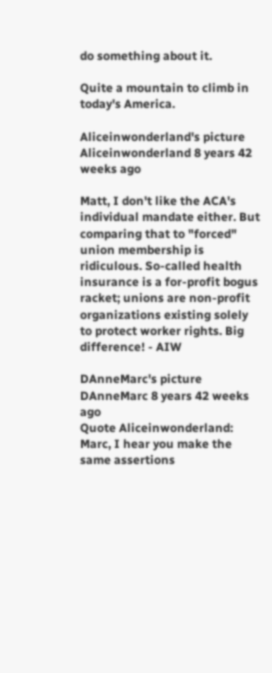do something about it.

Quite a mountain to climb in today's America.

Aliceinwonderland's picture
Aliceinwonderland 8 years 42 weeks ago

Matt, I don't like the ACA's individual mandate either. But comparing that to "forced" union membership is ridiculous. So-called health insurance is a for-profit bogus racket; unions are non-profit organizations existing solely to protect worker rights. Big difference! - AIW

DAnneMarc's picture
DAnneMarc 8 years 42 weeks ago
Quote Aliceinwonderland: Marc, I hear you make the same assertions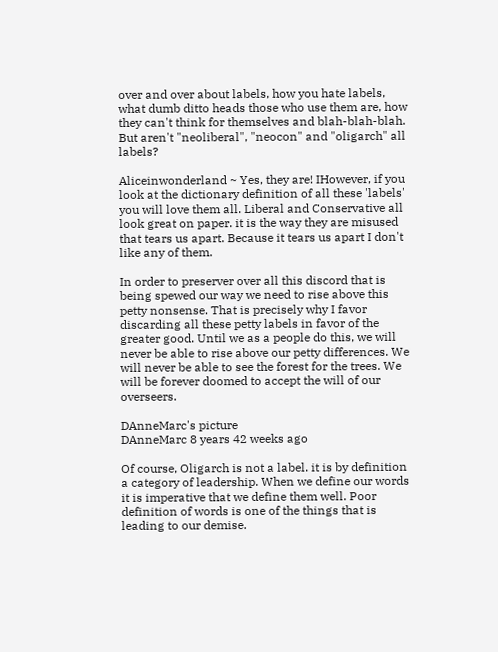over and over about labels, how you hate labels, what dumb ditto heads those who use them are, how they can't think for themselves and blah-blah-blah. But aren't "neoliberal", "neocon" and "oligarch" all labels?

Aliceinwonderland ~ Yes, they are! IHowever, if you look at the dictionary definition of all these 'labels' you will love them all. Liberal and Conservative all look great on paper. it is the way they are misused that tears us apart. Because it tears us apart I don't like any of them.

In order to preserver over all this discord that is being spewed our way we need to rise above this petty nonsense. That is precisely why I favor discarding all these petty labels in favor of the greater good. Until we as a people do this, we will never be able to rise above our petty differences. We will never be able to see the forest for the trees. We will be forever doomed to accept the will of our overseers.

DAnneMarc's picture
DAnneMarc 8 years 42 weeks ago

Of course, Oligarch is not a label. it is by definition a category of leadership. When we define our words it is imperative that we define them well. Poor definition of words is one of the things that is leading to our demise.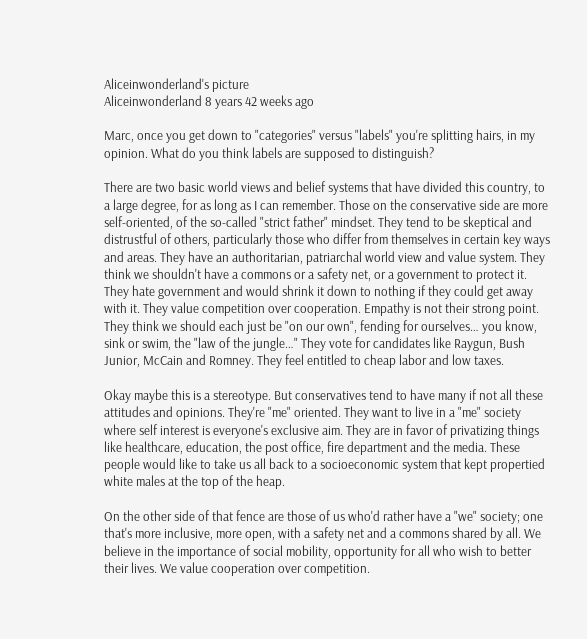Aliceinwonderland's picture
Aliceinwonderland 8 years 42 weeks ago

Marc, once you get down to "categories" versus "labels" you're splitting hairs, in my opinion. What do you think labels are supposed to distinguish?

There are two basic world views and belief systems that have divided this country, to a large degree, for as long as I can remember. Those on the conservative side are more self-oriented, of the so-called "strict father" mindset. They tend to be skeptical and distrustful of others, particularly those who differ from themselves in certain key ways and areas. They have an authoritarian, patriarchal world view and value system. They think we shouldn't have a commons or a safety net, or a government to protect it. They hate government and would shrink it down to nothing if they could get away with it. They value competition over cooperation. Empathy is not their strong point. They think we should each just be "on our own", fending for ourselves… you know, sink or swim, the "law of the jungle…" They vote for candidates like Raygun, Bush Junior, McCain and Romney. They feel entitled to cheap labor and low taxes.

Okay maybe this is a stereotype. But conservatives tend to have many if not all these attitudes and opinions. They're "me" oriented. They want to live in a "me" society where self interest is everyone's exclusive aim. They are in favor of privatizing things like healthcare, education, the post office, fire department and the media. These people would like to take us all back to a socioeconomic system that kept propertied white males at the top of the heap.

On the other side of that fence are those of us who'd rather have a "we" society; one that's more inclusive, more open, with a safety net and a commons shared by all. We believe in the importance of social mobility, opportunity for all who wish to better their lives. We value cooperation over competition.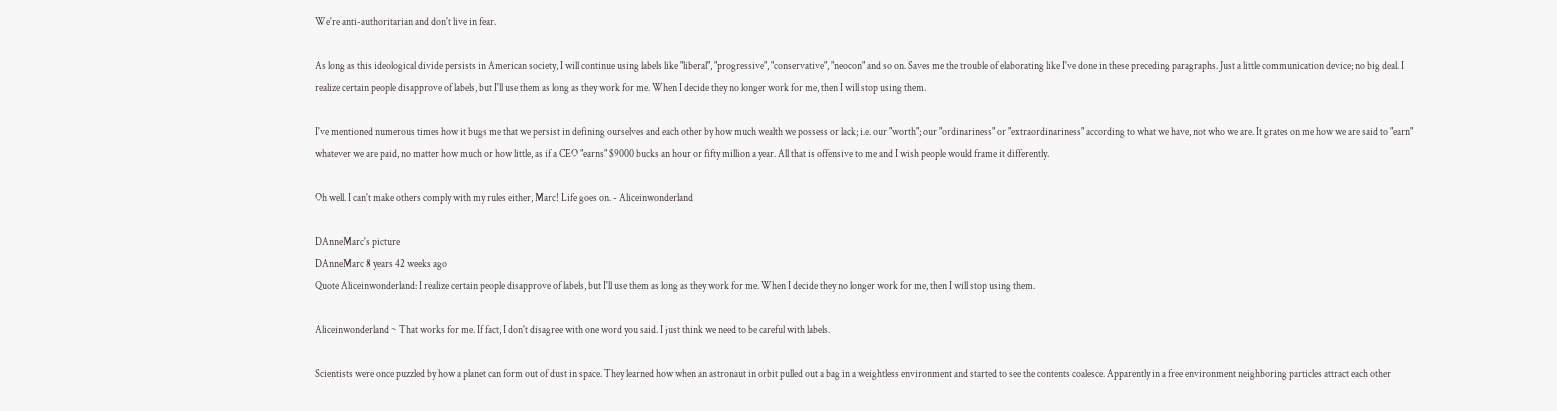We're anti-authoritarian and don't live in fear.

As long as this ideological divide persists in American society, I will continue using labels like "liberal", "progressive", "conservative", "neocon" and so on. Saves me the trouble of elaborating like I've done in these preceding paragraphs. Just a little communication device; no big deal. I realize certain people disapprove of labels, but I'll use them as long as they work for me. When I decide they no longer work for me, then I will stop using them.

I've mentioned numerous times how it bugs me that we persist in defining ourselves and each other by how much wealth we possess or lack; i.e. our "worth"; our "ordinariness" or "extraordinariness" according to what we have, not who we are. It grates on me how we are said to "earn" whatever we are paid, no matter how much or how little, as if a CEO "earns" $9000 bucks an hour or fifty million a year. All that is offensive to me and I wish people would frame it differently.

Oh well. I can't make others comply with my rules either, Marc! Life goes on. - Aliceinwonderland

DAnneMarc's picture
DAnneMarc 8 years 42 weeks ago
Quote Aliceinwonderland: I realize certain people disapprove of labels, but I'll use them as long as they work for me. When I decide they no longer work for me, then I will stop using them.

Aliceinwonderland ~ That works for me. If fact, I don't disagree with one word you said. I just think we need to be careful with labels.

Scientists were once puzzled by how a planet can form out of dust in space. They learned how when an astronaut in orbit pulled out a bag in a weightless environment and started to see the contents coalesce. Apparently in a free environment neighboring particles attract each other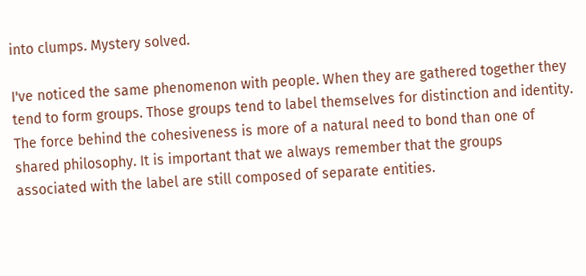into clumps. Mystery solved.

I've noticed the same phenomenon with people. When they are gathered together they tend to form groups. Those groups tend to label themselves for distinction and identity. The force behind the cohesiveness is more of a natural need to bond than one of shared philosophy. It is important that we always remember that the groups associated with the label are still composed of separate entities.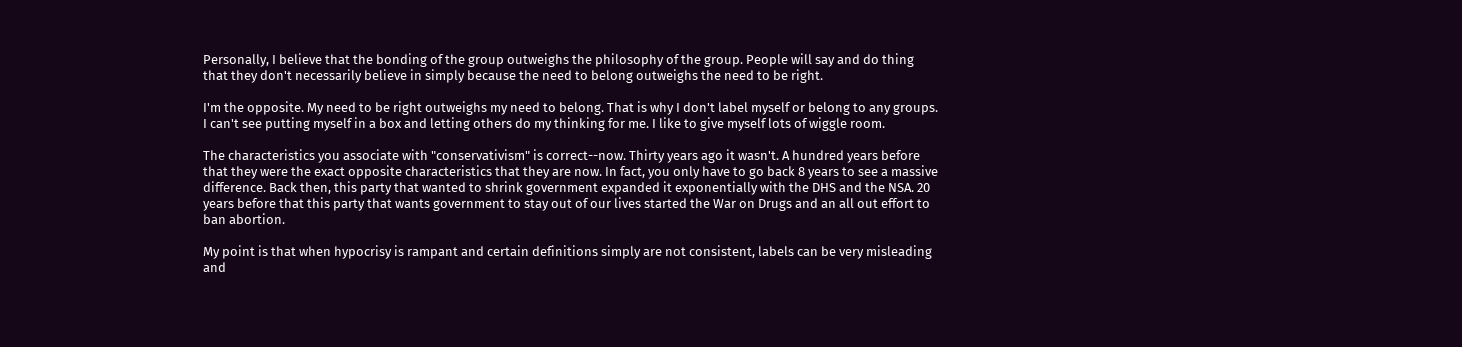Personally, I believe that the bonding of the group outweighs the philosophy of the group. People will say and do thing that they don't necessarily believe in simply because the need to belong outweighs the need to be right.

I'm the opposite. My need to be right outweighs my need to belong. That is why I don't label myself or belong to any groups. I can't see putting myself in a box and letting others do my thinking for me. I like to give myself lots of wiggle room.

The characteristics you associate with "conservativism" is correct--now. Thirty years ago it wasn't. A hundred years before that they were the exact opposite characteristics that they are now. In fact, you only have to go back 8 years to see a massive difference. Back then, this party that wanted to shrink government expanded it exponentially with the DHS and the NSA. 20 years before that this party that wants government to stay out of our lives started the War on Drugs and an all out effort to ban abortion.

My point is that when hypocrisy is rampant and certain definitions simply are not consistent, labels can be very misleading and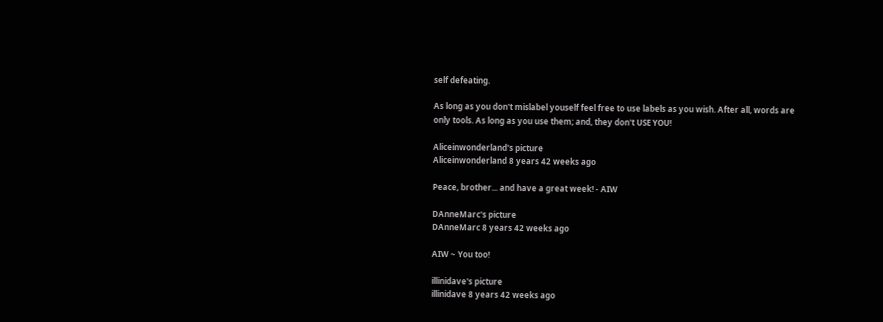self defeating.

As long as you don't mislabel youself feel free to use labels as you wish. After all, words are only tools. As long as you use them; and, they don't USE YOU!

Aliceinwonderland's picture
Aliceinwonderland 8 years 42 weeks ago

Peace, brother... and have a great week! - AIW

DAnneMarc's picture
DAnneMarc 8 years 42 weeks ago

AIW ~ You too!

illinidave's picture
illinidave 8 years 42 weeks ago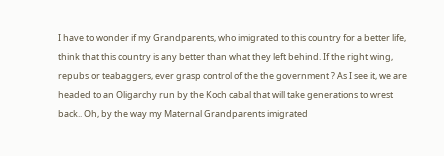I have to wonder if my Grandparents, who imigrated to this country for a better life, think that this country is any better than what they left behind. If the right wing, repubs or teabaggers, ever grasp control of the the government ? As I see it, we are headed to an Oligarchy run by the Koch cabal that will take generations to wrest back.. Oh, by the way my Maternal Grandparents imigrated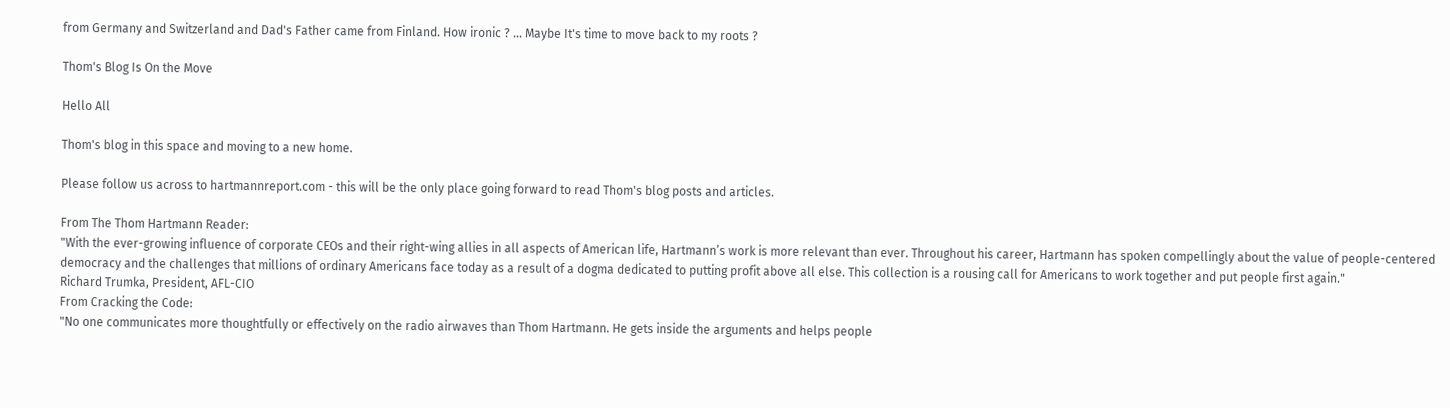from Germany and Switzerland and Dad's Father came from Finland. How ironic ? ... Maybe It's time to move back to my roots ?

Thom's Blog Is On the Move

Hello All

Thom's blog in this space and moving to a new home.

Please follow us across to hartmannreport.com - this will be the only place going forward to read Thom's blog posts and articles.

From The Thom Hartmann Reader:
"With the ever-growing influence of corporate CEOs and their right-wing allies in all aspects of American life, Hartmann’s work is more relevant than ever. Throughout his career, Hartmann has spoken compellingly about the value of people-centered democracy and the challenges that millions of ordinary Americans face today as a result of a dogma dedicated to putting profit above all else. This collection is a rousing call for Americans to work together and put people first again."
Richard Trumka, President, AFL-CIO
From Cracking the Code:
"No one communicates more thoughtfully or effectively on the radio airwaves than Thom Hartmann. He gets inside the arguments and helps people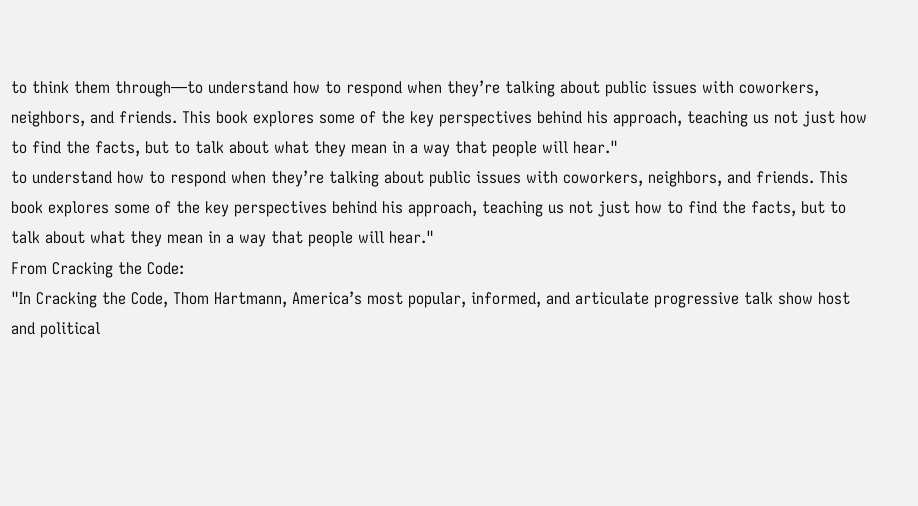to think them through—to understand how to respond when they’re talking about public issues with coworkers, neighbors, and friends. This book explores some of the key perspectives behind his approach, teaching us not just how to find the facts, but to talk about what they mean in a way that people will hear."
to understand how to respond when they’re talking about public issues with coworkers, neighbors, and friends. This book explores some of the key perspectives behind his approach, teaching us not just how to find the facts, but to talk about what they mean in a way that people will hear."
From Cracking the Code:
"In Cracking the Code, Thom Hartmann, America’s most popular, informed, and articulate progressive talk show host and political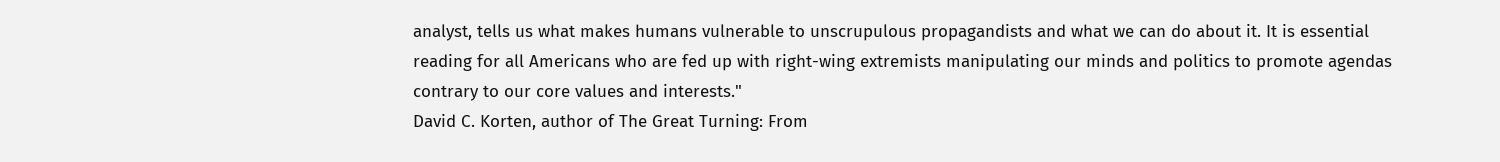analyst, tells us what makes humans vulnerable to unscrupulous propagandists and what we can do about it. It is essential reading for all Americans who are fed up with right-wing extremists manipulating our minds and politics to promote agendas contrary to our core values and interests."
David C. Korten, author of The Great Turning: From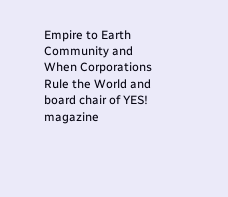Empire to Earth Community and When Corporations Rule the World and board chair of YES! magazine